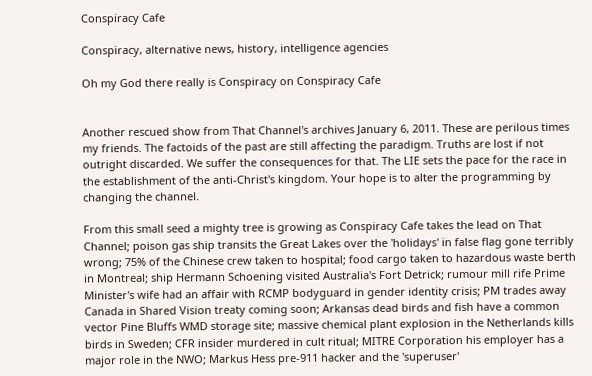Conspiracy Cafe

Conspiracy, alternative news, history, intelligence agencies

Oh my God there really is Conspiracy on Conspiracy Cafe


Another rescued show from That Channel's archives January 6, 2011. These are perilous times my friends. The factoids of the past are still affecting the paradigm. Truths are lost if not outright discarded. We suffer the consequences for that. The LIE sets the pace for the race in the establishment of the anti-Christ's kingdom. Your hope is to alter the programming by changing the channel.

From this small seed a mighty tree is growing as Conspiracy Cafe takes the lead on That Channel; poison gas ship transits the Great Lakes over the 'holidays' in false flag gone terribly wrong; 75% of the Chinese crew taken to hospital; food cargo taken to hazardous waste berth in Montreal; ship Hermann Schoening visited Australia's Fort Detrick; rumour mill rife Prime Minister's wife had an affair with RCMP bodyguard in gender identity crisis; PM trades away Canada in Shared Vision treaty coming soon; Arkansas dead birds and fish have a common vector Pine Bluffs WMD storage site; massive chemical plant explosion in the Netherlands kills birds in Sweden; CFR insider murdered in cult ritual; MITRE Corporation his employer has a major role in the NWO; Markus Hess pre-911 hacker and the 'superuser'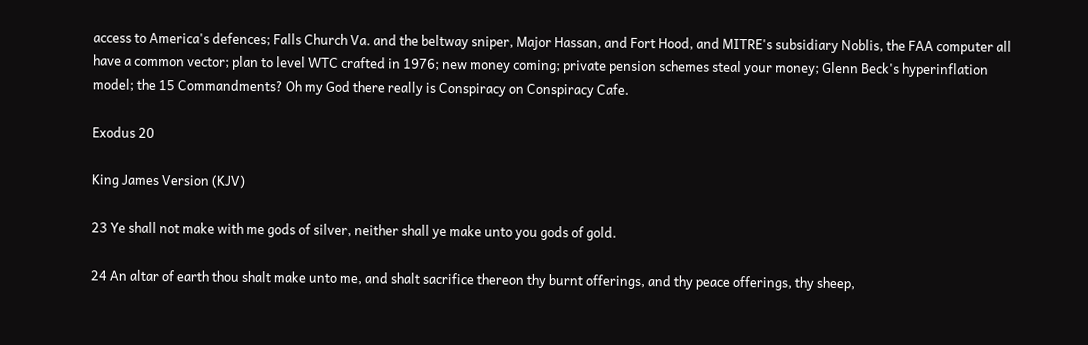access to America's defences; Falls Church Va. and the beltway sniper, Major Hassan, and Fort Hood, and MITRE's subsidiary Noblis, the FAA computer all have a common vector; plan to level WTC crafted in 1976; new money coming; private pension schemes steal your money; Glenn Beck's hyperinflation model; the 15 Commandments? Oh my God there really is Conspiracy on Conspiracy Cafe.

Exodus 20

King James Version (KJV)

23 Ye shall not make with me gods of silver, neither shall ye make unto you gods of gold.

24 An altar of earth thou shalt make unto me, and shalt sacrifice thereon thy burnt offerings, and thy peace offerings, thy sheep,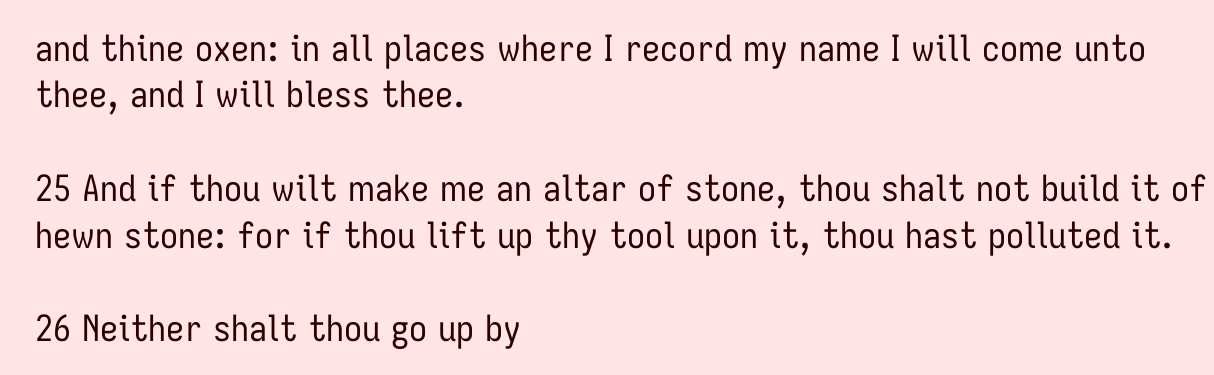and thine oxen: in all places where I record my name I will come unto thee, and I will bless thee.

25 And if thou wilt make me an altar of stone, thou shalt not build it of hewn stone: for if thou lift up thy tool upon it, thou hast polluted it.

26 Neither shalt thou go up by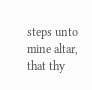steps unto mine altar, that thy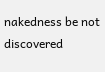nakedness be not discovered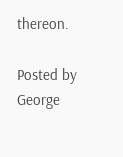thereon.

Posted by George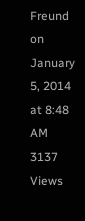Freund on January 5, 2014 at 8:48 AM 3137 Views